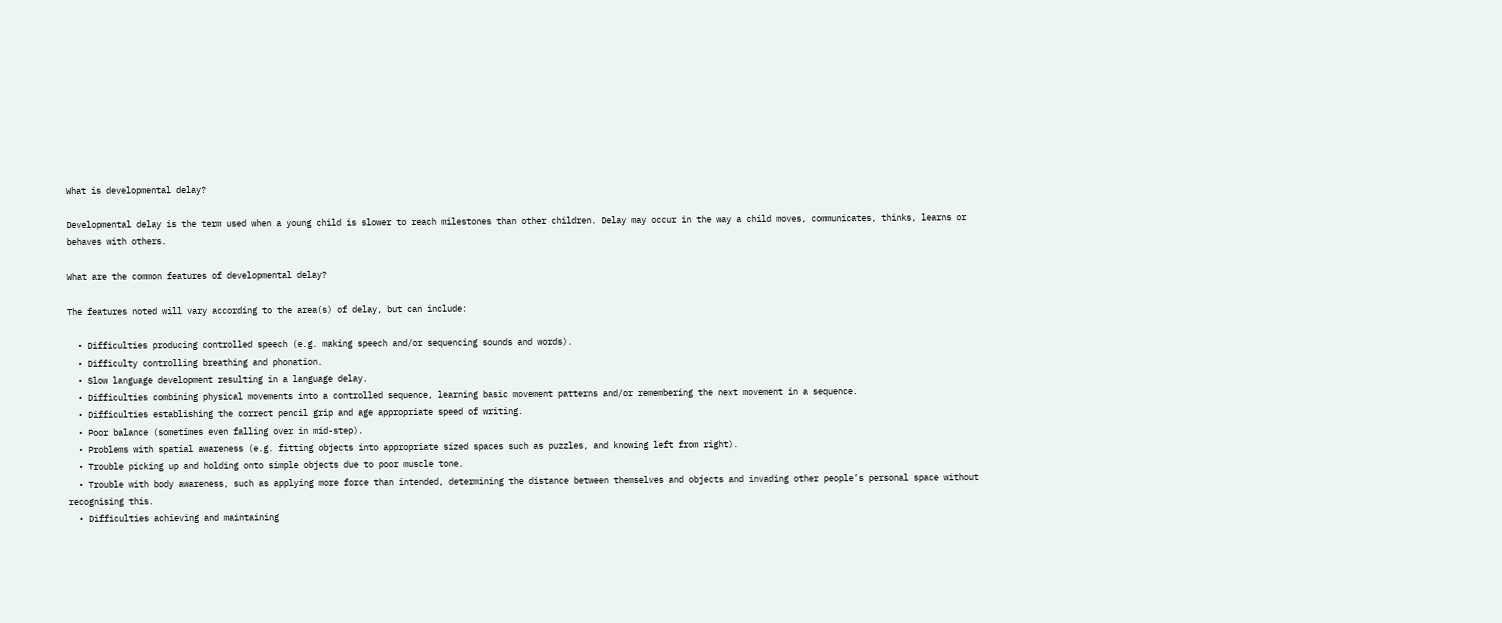What is developmental delay?

Developmental delay is the term used when a young child is slower to reach milestones than other children. Delay may occur in the way a child moves, communicates, thinks, learns or behaves with others.

What are the common features of developmental delay?

The features noted will vary according to the area(s) of delay, but can include:

  • Difficulties producing controlled speech (e.g. making speech and/or sequencing sounds and words).
  • Difficulty controlling breathing and phonation.
  • Slow language development resulting in a language delay.
  • Difficulties combining physical movements into a controlled sequence, learning basic movement patterns and/or remembering the next movement in a sequence.
  • Difficulties establishing the correct pencil grip and age appropriate speed of writing.
  • Poor balance (sometimes even falling over in mid-step).
  • Problems with spatial awareness (e.g. fitting objects into appropriate sized spaces such as puzzles, and knowing left from right).
  • Trouble picking up and holding onto simple objects due to poor muscle tone.
  • Trouble with body awareness, such as applying more force than intended, determining the distance between themselves and objects and invading other people’s personal space without recognising this.
  • Difficulties achieving and maintaining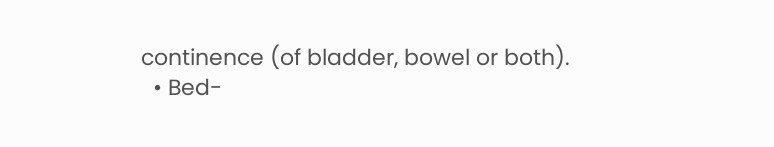continence (of bladder, bowel or both).
  • Bed-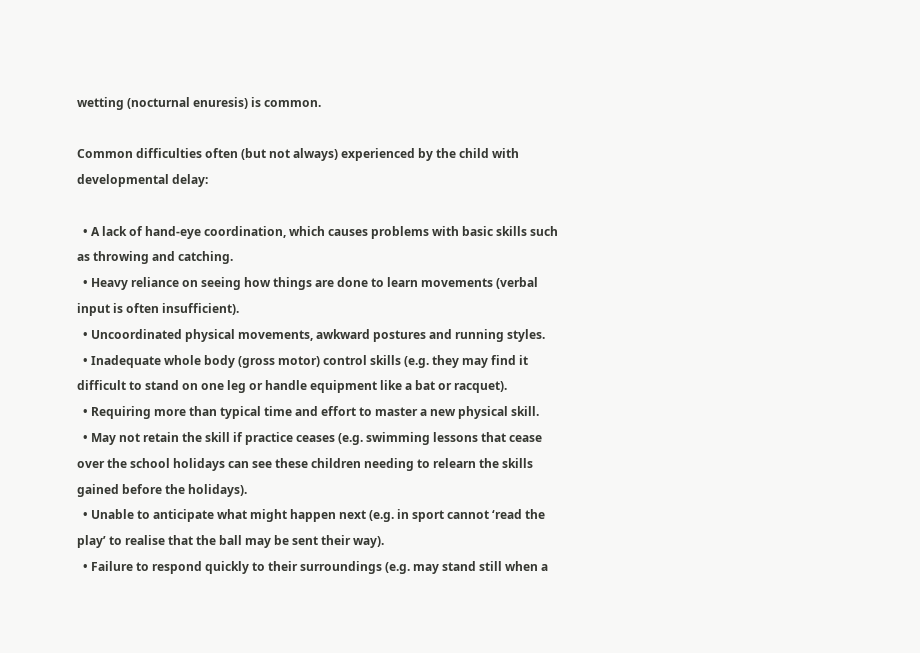wetting (nocturnal enuresis) is common.

Common difficulties often (but not always) experienced by the child with developmental delay:

  • A lack of hand-eye coordination, which causes problems with basic skills such as throwing and catching.
  • Heavy reliance on seeing how things are done to learn movements (verbal input is often insufficient).
  • Uncoordinated physical movements, awkward postures and running styles.
  • Inadequate whole body (gross motor) control skills (e.g. they may find it difficult to stand on one leg or handle equipment like a bat or racquet).
  • Requiring more than typical time and effort to master a new physical skill.
  • May not retain the skill if practice ceases (e.g. swimming lessons that cease over the school holidays can see these children needing to relearn the skills gained before the holidays).
  • Unable to anticipate what might happen next (e.g. in sport cannot ‘read the play’ to realise that the ball may be sent their way).
  • Failure to respond quickly to their surroundings (e.g. may stand still when a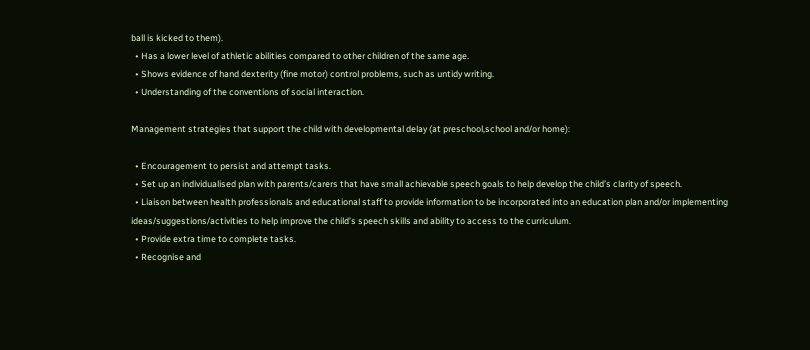ball is kicked to them).
  • Has a lower level of athletic abilities compared to other children of the same age.
  • Shows evidence of hand dexterity (fine motor) control problems, such as untidy writing.
  • Understanding of the conventions of social interaction.

Management strategies that support the child with developmental delay (at preschool,school and/or home):

  • Encouragement to persist and attempt tasks.
  • Set up an individualised plan with parents/carers that have small achievable speech goals to help develop the child’s clarity of speech.
  • Liaison between health professionals and educational staff to provide information to be incorporated into an education plan and/or implementing ideas/suggestions/activities to help improve the child’s speech skills and ability to access to the curriculum.
  • Provide extra time to complete tasks.
  • Recognise and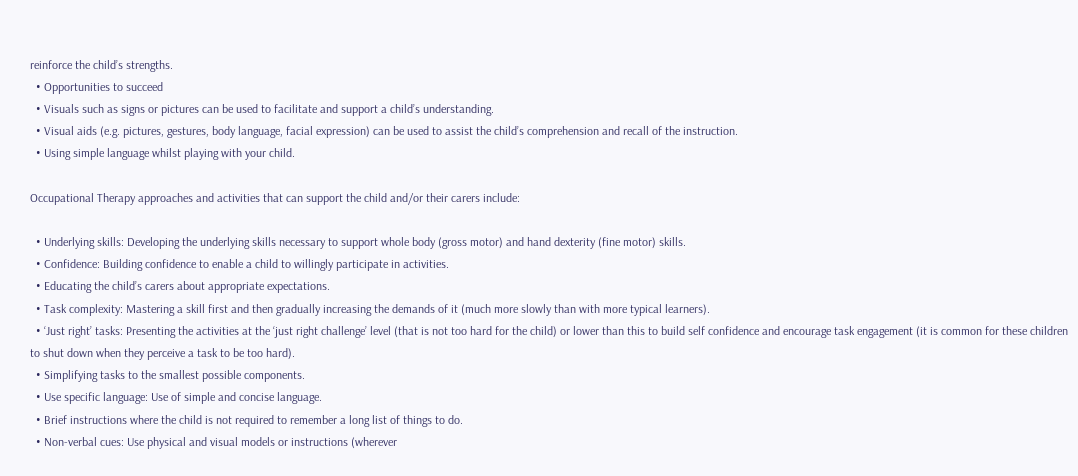reinforce the child’s strengths.
  • Opportunities to succeed
  • Visuals such as signs or pictures can be used to facilitate and support a child’s understanding.
  • Visual aids (e.g. pictures, gestures, body language, facial expression) can be used to assist the child’s comprehension and recall of the instruction.
  • Using simple language whilst playing with your child.

Occupational Therapy approaches and activities that can support the child and/or their carers include:

  • Underlying skills: Developing the underlying skills necessary to support whole body (gross motor) and hand dexterity (fine motor) skills.
  • Confidence: Building confidence to enable a child to willingly participate in activities.
  • Educating the child’s carers about appropriate expectations.
  • Task complexity: Mastering a skill first and then gradually increasing the demands of it (much more slowly than with more typical learners).
  • ‘Just right’ tasks: Presenting the activities at the ‘just right challenge’ level (that is not too hard for the child) or lower than this to build self confidence and encourage task engagement (it is common for these children to shut down when they perceive a task to be too hard).
  • Simplifying tasks to the smallest possible components.
  • Use specific language: Use of simple and concise language.
  • Brief instructions where the child is not required to remember a long list of things to do.
  • Non-verbal cues: Use physical and visual models or instructions (wherever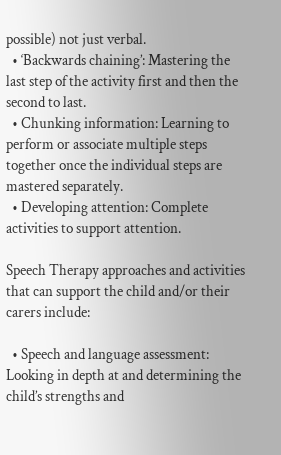possible) not just verbal.
  • ‘Backwards chaining’: Mastering the last step of the activity first and then the second to last.
  • Chunking information: Learning to perform or associate multiple steps together once the individual steps are mastered separately.
  • Developing attention: Complete activities to support attention.

Speech Therapy approaches and activities that can support the child and/or their carers include:

  • Speech and language assessment: Looking in depth at and determining the child’s strengths and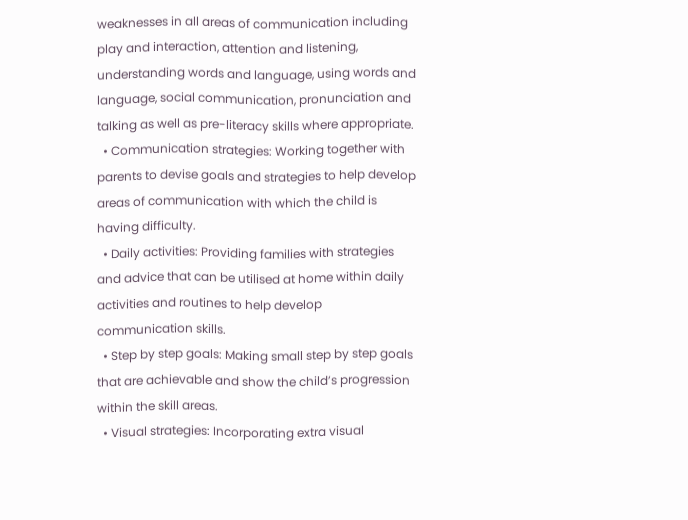weaknesses in all areas of communication including play and interaction, attention and listening, understanding words and language, using words and language, social communication, pronunciation and talking as well as pre-literacy skills where appropriate.
  • Communication strategies: Working together with parents to devise goals and strategies to help develop areas of communication with which the child is having difficulty.
  • Daily activities: Providing families with strategies and advice that can be utilised at home within daily activities and routines to help develop communication skills.
  • Step by step goals: Making small step by step goals that are achievable and show the child’s progression within the skill areas.
  • Visual strategies: Incorporating extra visual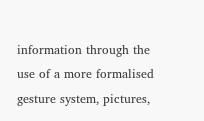information through the use of a more formalised gesture system, pictures,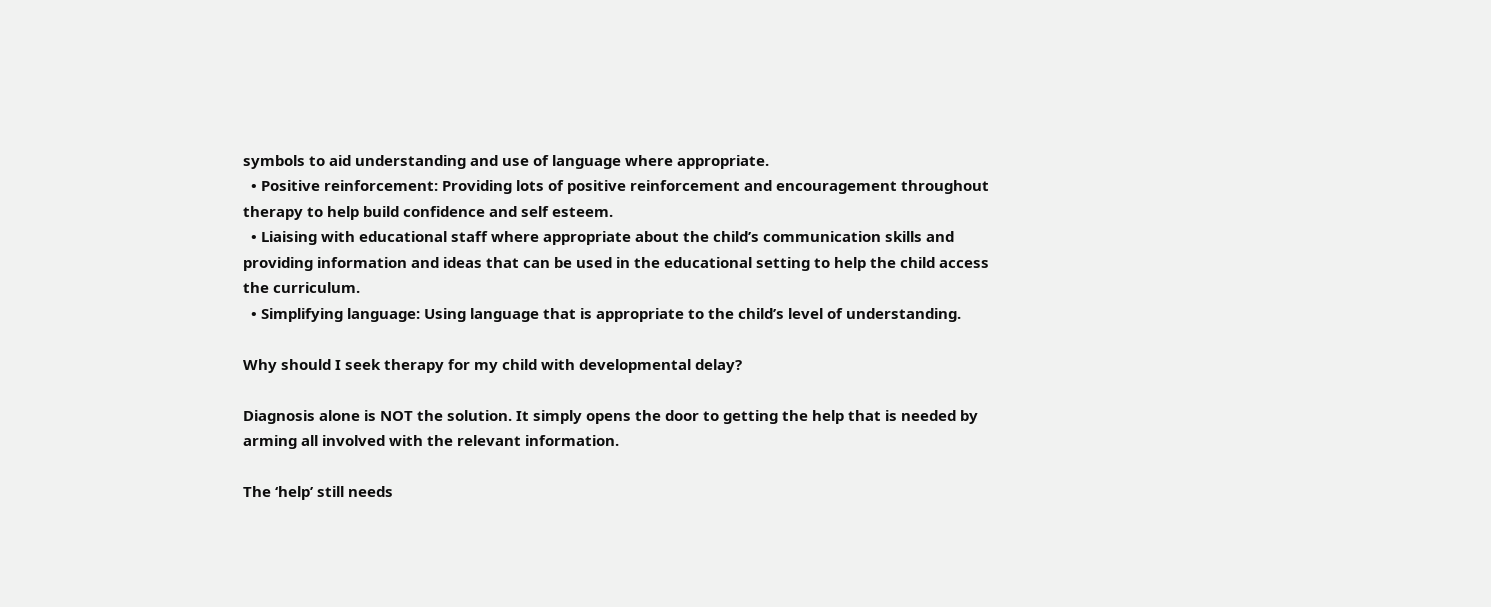symbols to aid understanding and use of language where appropriate.
  • Positive reinforcement: Providing lots of positive reinforcement and encouragement throughout therapy to help build confidence and self esteem.
  • Liaising with educational staff where appropriate about the child’s communication skills and providing information and ideas that can be used in the educational setting to help the child access the curriculum.
  • Simplifying language: Using language that is appropriate to the child’s level of understanding.

Why should I seek therapy for my child with developmental delay?

Diagnosis alone is NOT the solution. It simply opens the door to getting the help that is needed by arming all involved with the relevant information.

The ‘help’ still needs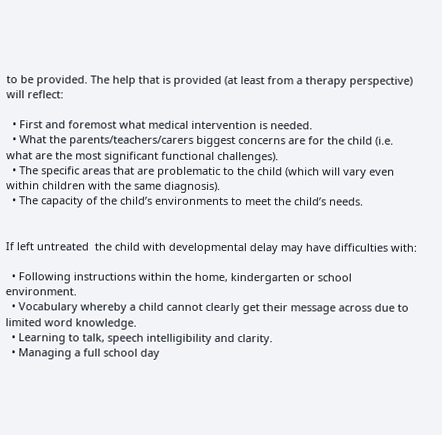to be provided. The help that is provided (at least from a therapy perspective) will reflect:

  • First and foremost what medical intervention is needed.
  • What the parents/teachers/carers biggest concerns are for the child (i.e. what are the most significant functional challenges).
  • The specific areas that are problematic to the child (which will vary even within children with the same diagnosis).
  • The capacity of the child’s environments to meet the child’s needs.


If left untreated  the child with developmental delay may have difficulties with:

  • Following instructions within the home, kindergarten or school environment.
  • Vocabulary whereby a child cannot clearly get their message across due to limited word knowledge.
  • Learning to talk, speech intelligibility and clarity.
  • Managing a full school day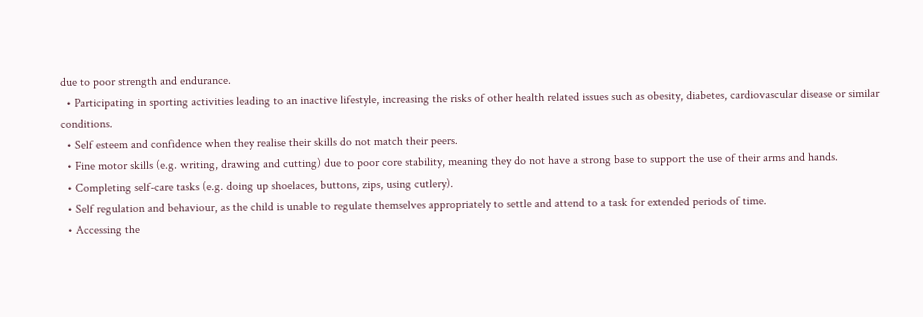due to poor strength and endurance.
  • Participating in sporting activities leading to an inactive lifestyle, increasing the risks of other health related issues such as obesity, diabetes, cardiovascular disease or similar conditions.
  • Self esteem and confidence when they realise their skills do not match their peers.
  • Fine motor skills (e.g. writing, drawing and cutting) due to poor core stability, meaning they do not have a strong base to support the use of their arms and hands.
  • Completing self-care tasks (e.g. doing up shoelaces, buttons, zips, using cutlery).
  • Self regulation and behaviour, as the child is unable to regulate themselves appropriately to settle and attend to a task for extended periods of time.
  • Accessing the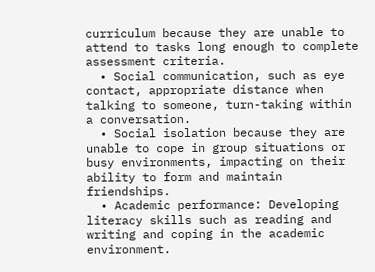curriculum because they are unable to attend to tasks long enough to complete assessment criteria.
  • Social communication, such as eye contact, appropriate distance when talking to someone, turn-taking within a conversation.
  • Social isolation because they are unable to cope in group situations or busy environments, impacting on their ability to form and maintain friendships.
  • Academic performance: Developing literacy skills such as reading and writing and coping in the academic environment.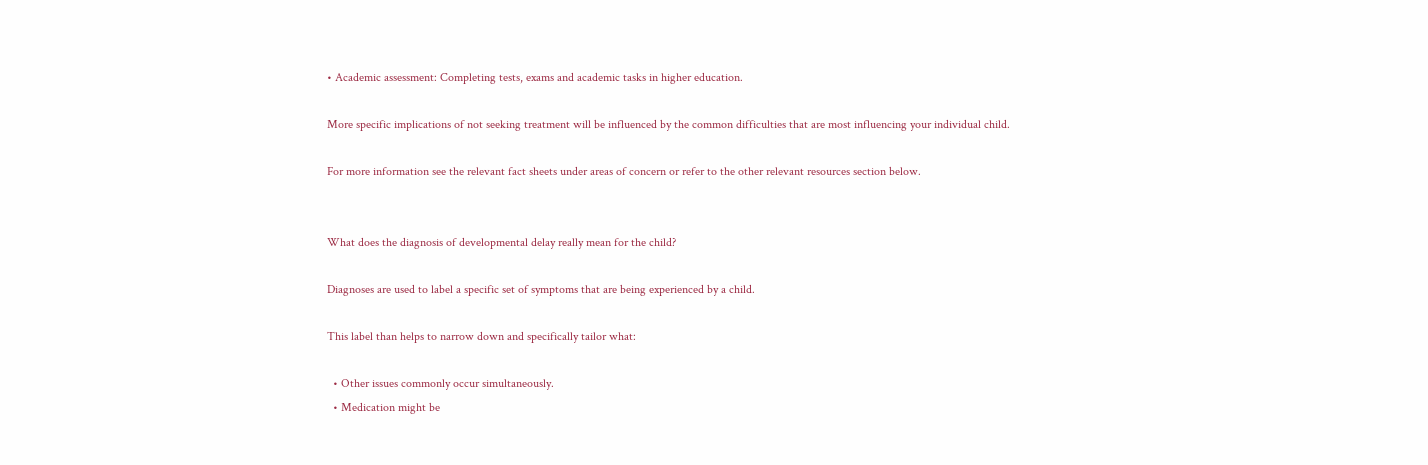• Academic assessment: Completing tests, exams and academic tasks in higher education.

More specific implications of not seeking treatment will be influenced by the common difficulties that are most influencing your individual child.

For more information see the relevant fact sheets under areas of concern or refer to the other relevant resources section below.


What does the diagnosis of developmental delay really mean for the child?

Diagnoses are used to label a specific set of symptoms that are being experienced by a child.

This label than helps to narrow down and specifically tailor what:

  • Other issues commonly occur simultaneously.
  • Medication might be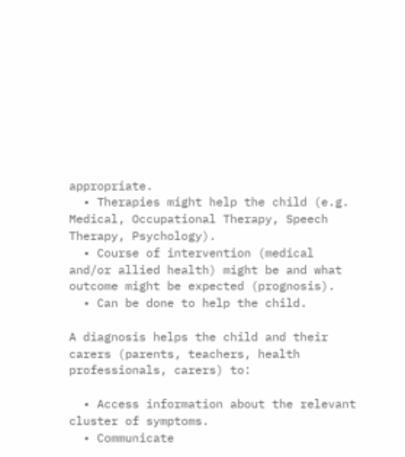appropriate.
  • Therapies might help the child (e.g. Medical, Occupational Therapy, Speech Therapy, Psychology).
  • Course of intervention (medical and/or allied health) might be and what outcome might be expected (prognosis).
  • Can be done to help the child.

A diagnosis helps the child and their carers (parents, teachers, health professionals, carers) to:

  • Access information about the relevant cluster of symptoms.
  • Communicate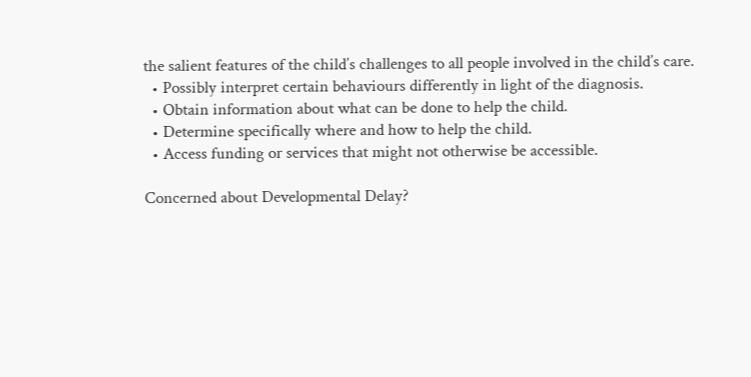the salient features of the child’s challenges to all people involved in the child’s care.
  • Possibly interpret certain behaviours differently in light of the diagnosis.
  • Obtain information about what can be done to help the child.
  • Determine specifically where and how to help the child.
  • Access funding or services that might not otherwise be accessible.

Concerned about Developmental Delay?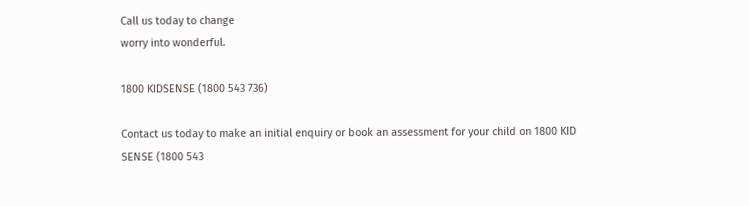Call us today to change
worry into wonderful.

1800 KIDSENSE (1800 543 736)

Contact us today to make an initial enquiry or book an assessment for your child on 1800 KID SENSE (1800 543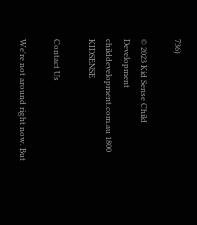736)

© 2023 Kid Sense Child Development childdevelopment.com.au 1800 KIDSENSE

Contact Us

We're not around right now. But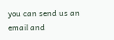you can send us an email and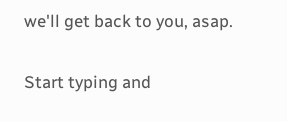we'll get back to you, asap.

Start typing and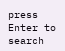press Enter to search